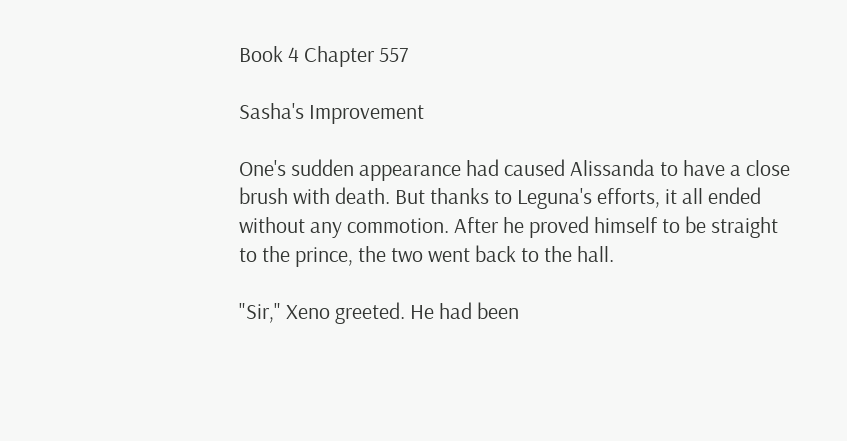Book 4 Chapter 557

Sasha's Improvement

One's sudden appearance had caused Alissanda to have a close brush with death. But thanks to Leguna's efforts, it all ended without any commotion. After he proved himself to be straight to the prince, the two went back to the hall.

"Sir," Xeno greeted. He had been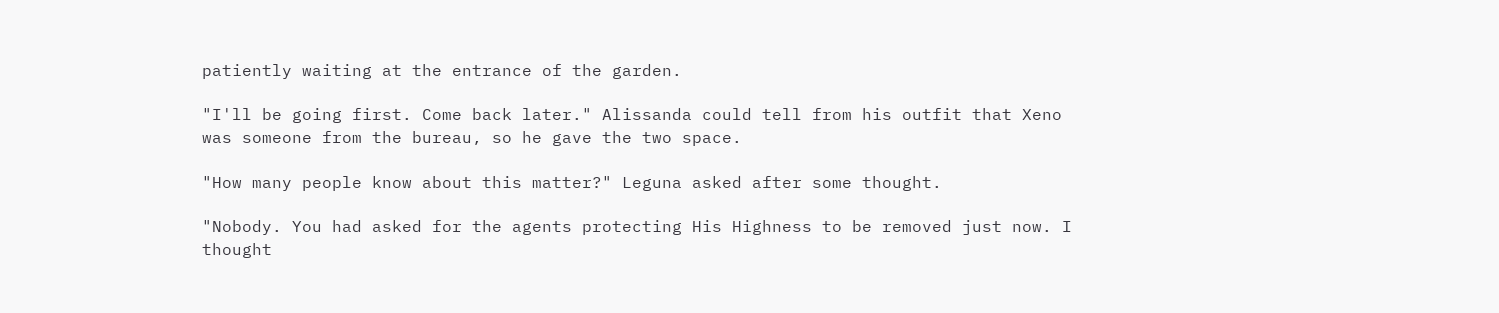patiently waiting at the entrance of the garden.

"I'll be going first. Come back later." Alissanda could tell from his outfit that Xeno was someone from the bureau, so he gave the two space.

"How many people know about this matter?" Leguna asked after some thought.

"Nobody. You had asked for the agents protecting His Highness to be removed just now. I thought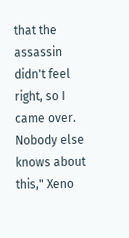that the assassin didn't feel right, so I came over. Nobody else knows about this," Xeno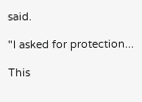said.

"I asked for protection...

This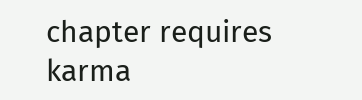chapter requires karma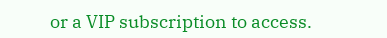or a VIP subscription to access.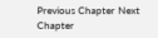Previous Chapter Next Chapter